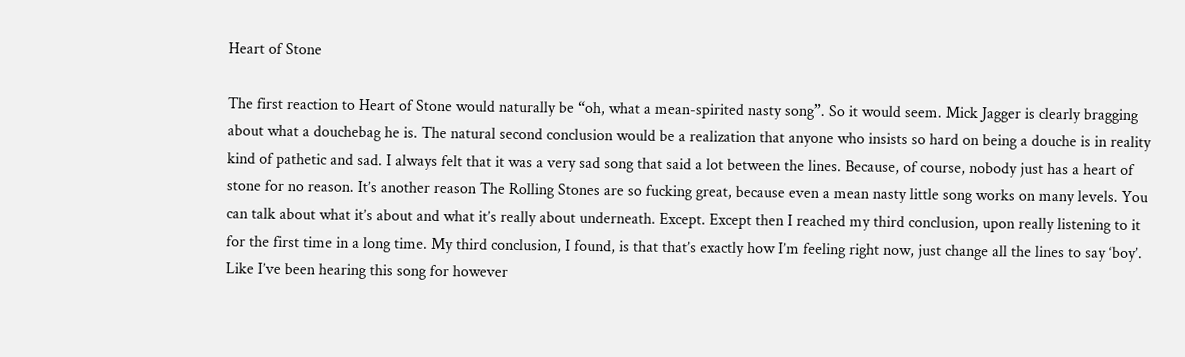Heart of Stone

The first reaction to Heart of Stone would naturally be “oh, what a mean-spirited nasty song”. So it would seem. Mick Jagger is clearly bragging about what a douchebag he is. The natural second conclusion would be a realization that anyone who insists so hard on being a douche is in reality kind of pathetic and sad. I always felt that it was a very sad song that said a lot between the lines. Because, of course, nobody just has a heart of stone for no reason. It’s another reason The Rolling Stones are so fucking great, because even a mean nasty little song works on many levels. You can talk about what it’s about and what it’s really about underneath. Except. Except then I reached my third conclusion, upon really listening to it for the first time in a long time. My third conclusion, I found, is that that’s exactly how I’m feeling right now, just change all the lines to say ‘boy’. Like I’ve been hearing this song for however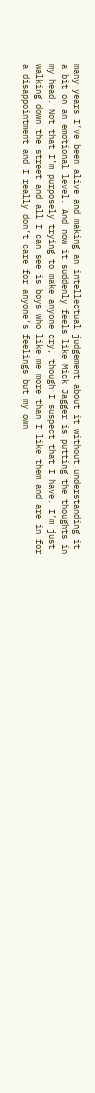many years I’ve been alive and making an intellectual judgement about it without understanding it a bit on an emotional level. And now it suddenly feels like Mick Jagger is putting the thoughts in my head. Not that I’m purposely trying to make anyone cry, though I suspect that I have. I’m just walking down the street and all I can see is boys who like me more than I like them and are in for a disappointment and I really don’t care for anyone’s feelings but my own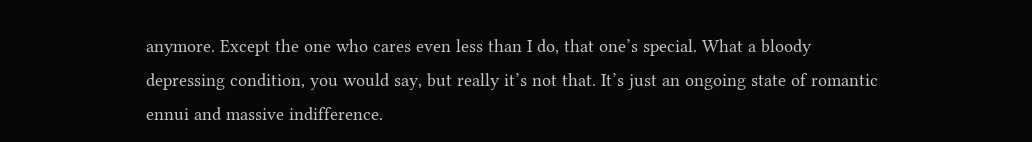anymore. Except the one who cares even less than I do, that one’s special. What a bloody depressing condition, you would say, but really it’s not that. It’s just an ongoing state of romantic ennui and massive indifference.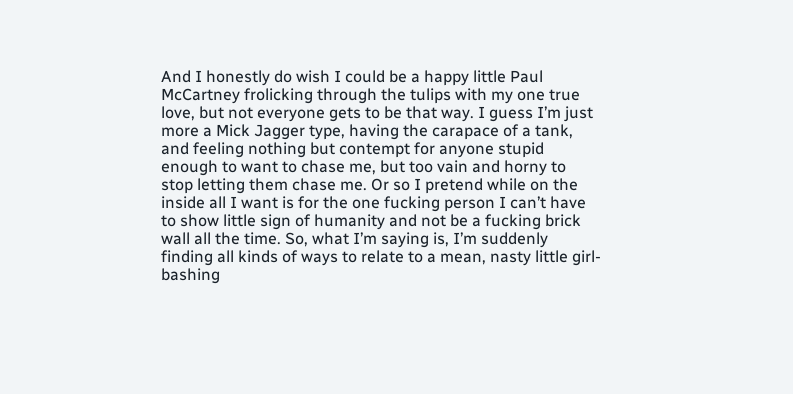And I honestly do wish I could be a happy little Paul McCartney frolicking through the tulips with my one true love, but not everyone gets to be that way. I guess I’m just more a Mick Jagger type, having the carapace of a tank, and feeling nothing but contempt for anyone stupid enough to want to chase me, but too vain and horny to stop letting them chase me. Or so I pretend while on the inside all I want is for the one fucking person I can’t have to show little sign of humanity and not be a fucking brick wall all the time. So, what I’m saying is, I’m suddenly finding all kinds of ways to relate to a mean, nasty little girl-bashing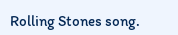Rolling Stones song.